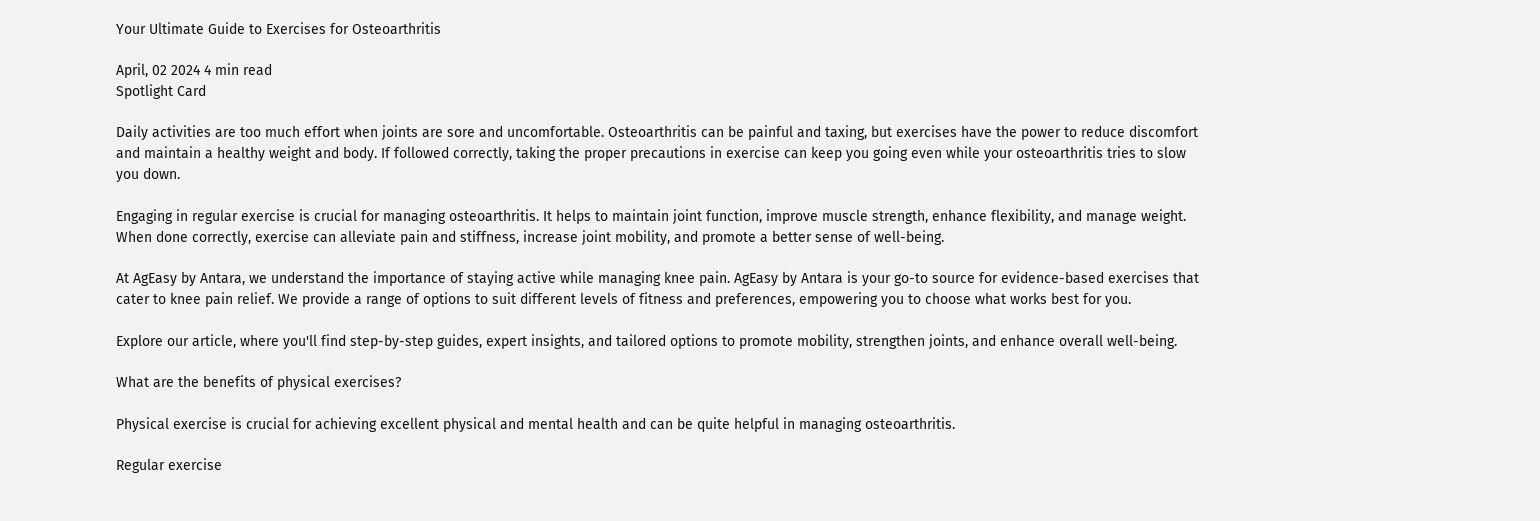Your Ultimate Guide to Exercises for Osteoarthritis

April, 02 2024 4 min read
Spotlight Card

Daily activities are too much effort when joints are sore and uncomfortable. Osteoarthritis can be painful and taxing, but exercises have the power to reduce discomfort and maintain a healthy weight and body. If followed correctly, taking the proper precautions in exercise can keep you going even while your osteoarthritis tries to slow you down.

Engaging in regular exercise is crucial for managing osteoarthritis. It helps to maintain joint function, improve muscle strength, enhance flexibility, and manage weight. When done correctly, exercise can alleviate pain and stiffness, increase joint mobility, and promote a better sense of well-being.

At AgEasy by Antara, we understand the importance of staying active while managing knee pain. AgEasy by Antara is your go-to source for evidence-based exercises that cater to knee pain relief. We provide a range of options to suit different levels of fitness and preferences, empowering you to choose what works best for you.

Explore our article, where you'll find step-by-step guides, expert insights, and tailored options to promote mobility, strengthen joints, and enhance overall well-being.

What are the benefits of physical exercises?

Physical exercise is crucial for achieving excellent physical and mental health and can be quite helpful in managing osteoarthritis.

Regular exercise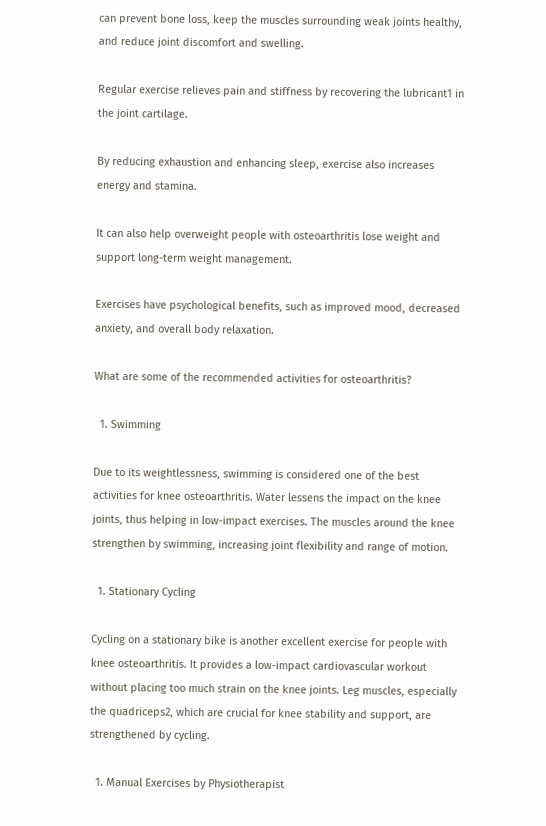can prevent bone loss, keep the muscles surrounding weak joints healthy, and reduce joint discomfort and swelling.

Regular exercise relieves pain and stiffness by recovering the lubricant1 in the joint cartilage.

By reducing exhaustion and enhancing sleep, exercise also increases energy and stamina.

It can also help overweight people with osteoarthritis lose weight and support long-term weight management.

Exercises have psychological benefits, such as improved mood, decreased anxiety, and overall body relaxation.

What are some of the recommended activities for osteoarthritis?

  1. Swimming

Due to its weightlessness, swimming is considered one of the best activities for knee osteoarthritis. Water lessens the impact on the knee joints, thus helping in low-impact exercises. The muscles around the knee strengthen by swimming, increasing joint flexibility and range of motion.

  1. Stationary Cycling

Cycling on a stationary bike is another excellent exercise for people with knee osteoarthritis. It provides a low-impact cardiovascular workout without placing too much strain on the knee joints. Leg muscles, especially the quadriceps2, which are crucial for knee stability and support, are strengthened by cycling.

  1. Manual Exercises by Physiotherapist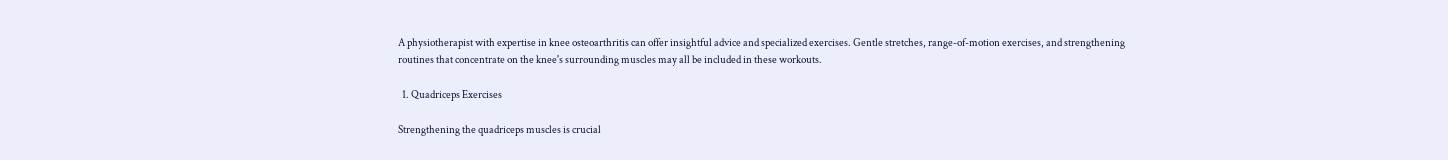A physiotherapist with expertise in knee osteoarthritis can offer insightful advice and specialized exercises. Gentle stretches, range-of-motion exercises, and strengthening routines that concentrate on the knee's surrounding muscles may all be included in these workouts.

  1. Quadriceps Exercises

Strengthening the quadriceps muscles is crucial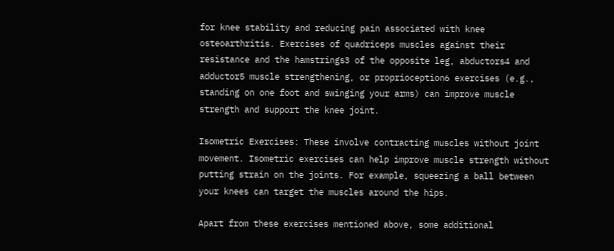for knee stability and reducing pain associated with knee osteoarthritis. Exercises of quadriceps muscles against their resistance and the hamstrings3 of the opposite leg, abductors4 and adductor5 muscle strengthening, or proprioception6 exercises (e.g., standing on one foot and swinging your arms) can improve muscle strength and support the knee joint.

Isometric Exercises: These involve contracting muscles without joint movement. Isometric exercises can help improve muscle strength without putting strain on the joints. For example, squeezing a ball between your knees can target the muscles around the hips.

Apart from these exercises mentioned above, some additional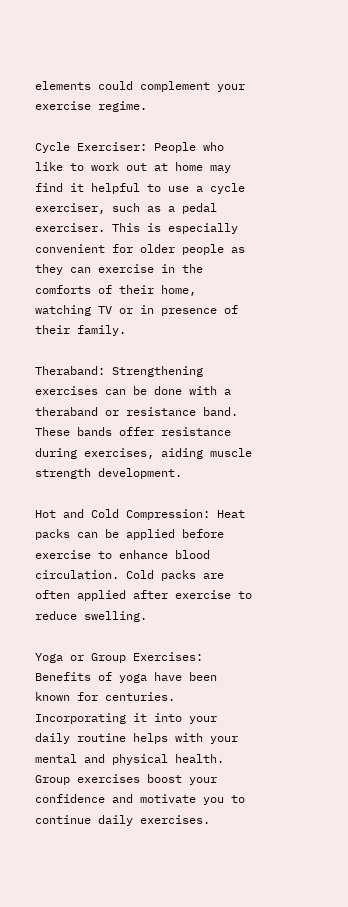elements could complement your exercise regime.

Cycle Exerciser: People who like to work out at home may find it helpful to use a cycle exerciser, such as a pedal exerciser. This is especially convenient for older people as they can exercise in the comforts of their home, watching TV or in presence of their family.

Theraband: Strengthening exercises can be done with a theraband or resistance band. These bands offer resistance during exercises, aiding muscle strength development.

Hot and Cold Compression: Heat packs can be applied before exercise to enhance blood circulation. Cold packs are often applied after exercise to reduce swelling.

Yoga or Group Exercises: Benefits of yoga have been known for centuries. Incorporating it into your daily routine helps with your mental and physical health. Group exercises boost your confidence and motivate you to continue daily exercises.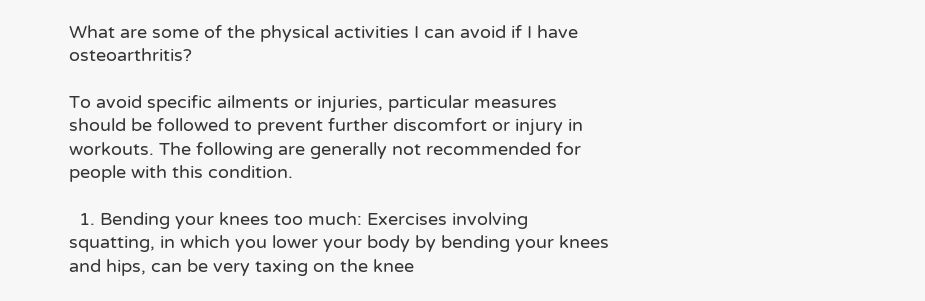What are some of the physical activities I can avoid if I have osteoarthritis?

To avoid specific ailments or injuries, particular measures should be followed to prevent further discomfort or injury in workouts. The following are generally not recommended for people with this condition.

  1. Bending your knees too much: Exercises involving squatting, in which you lower your body by bending your knees and hips, can be very taxing on the knee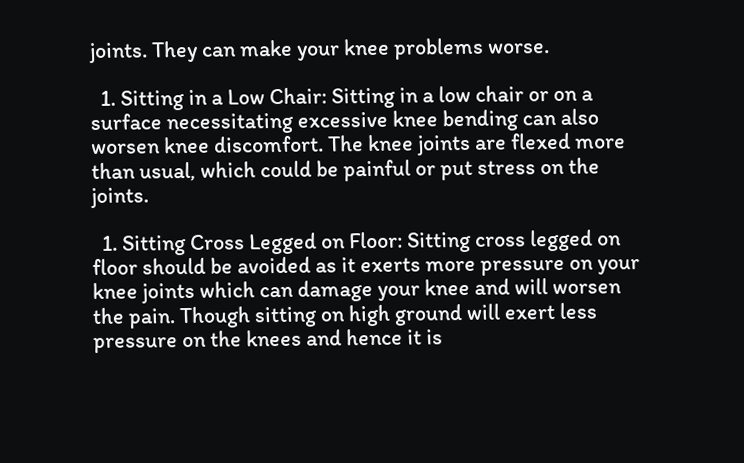joints. They can make your knee problems worse.

  1. Sitting in a Low Chair: Sitting in a low chair or on a surface necessitating excessive knee bending can also worsen knee discomfort. The knee joints are flexed more than usual, which could be painful or put stress on the joints.

  1. Sitting Cross Legged on Floor: Sitting cross legged on floor should be avoided as it exerts more pressure on your knee joints which can damage your knee and will worsen the pain. Though sitting on high ground will exert less pressure on the knees and hence it is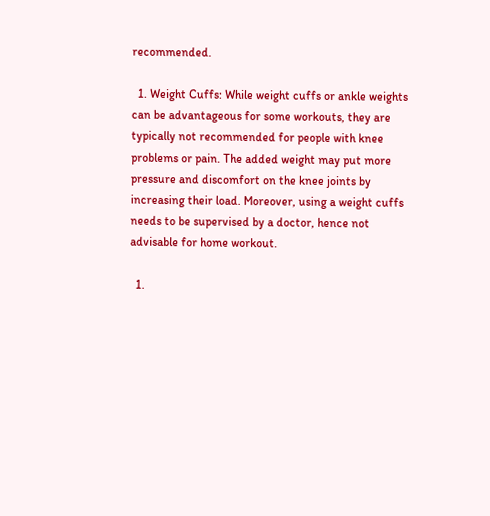recommended.

  1. Weight Cuffs: While weight cuffs or ankle weights can be advantageous for some workouts, they are typically not recommended for people with knee problems or pain. The added weight may put more pressure and discomfort on the knee joints by increasing their load. Moreover, using a weight cuffs needs to be supervised by a doctor, hence not advisable for home workout.

  1.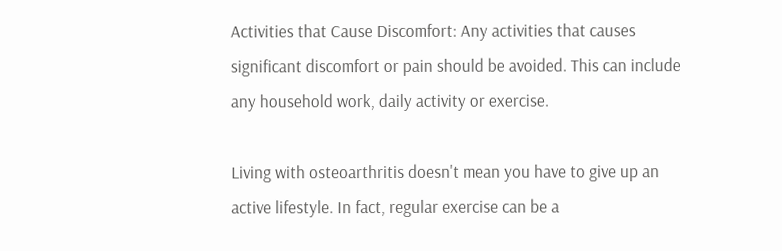Activities that Cause Discomfort: Any activities that causes significant discomfort or pain should be avoided. This can include any household work, daily activity or exercise.

Living with osteoarthritis doesn't mean you have to give up an active lifestyle. In fact, regular exercise can be a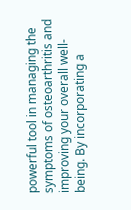powerful tool in managing the symptoms of osteoarthritis and improving your overall well-being. By incorporating a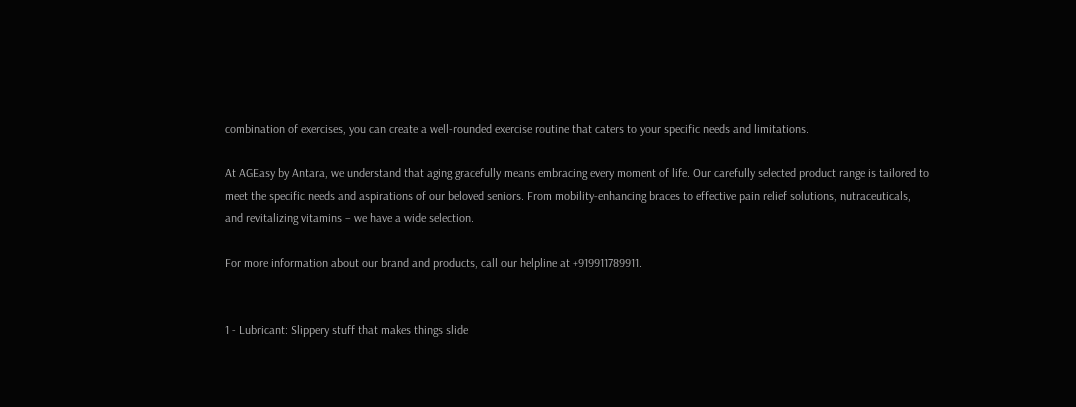combination of exercises, you can create a well-rounded exercise routine that caters to your specific needs and limitations.

At AGEasy by Antara, we understand that aging gracefully means embracing every moment of life. Our carefully selected product range is tailored to meet the specific needs and aspirations of our beloved seniors. From mobility-enhancing braces to effective pain relief solutions, nutraceuticals, and revitalizing vitamins – we have a wide selection.

For more information about our brand and products, call our helpline at +919911789911.


1 - Lubricant: Slippery stuff that makes things slide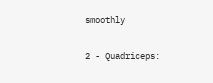smoothly

2 - Quadriceps: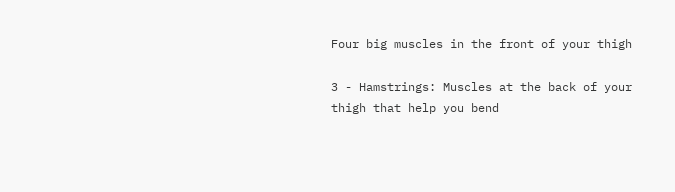Four big muscles in the front of your thigh

3 - Hamstrings: Muscles at the back of your thigh that help you bend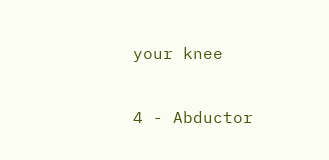your knee

4 - Abductor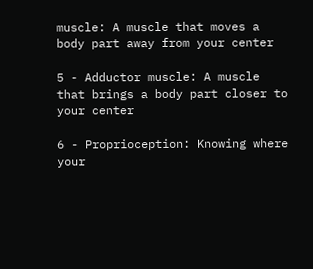muscle: A muscle that moves a body part away from your center

5 - Adductor muscle: A muscle that brings a body part closer to your center

6 - Proprioception: Knowing where your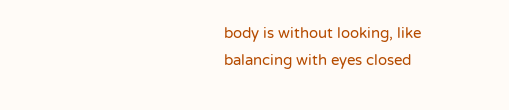body is without looking, like balancing with eyes closed